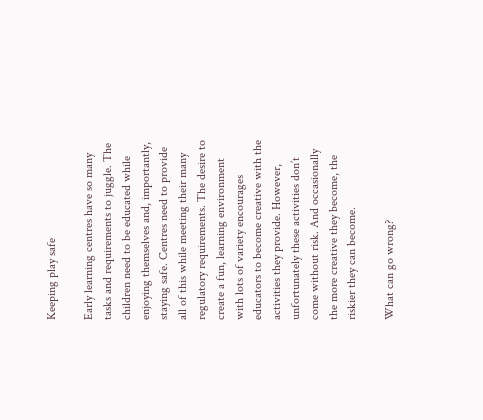Keeping play safe

Early learning centres have so many tasks and requirements to juggle. The children need to be educated while enjoying themselves and, importantly, staying safe. Centres need to provide all of this while meeting their many regulatory requirements. The desire to create a fun, learning environment with lots of variety encourages educators to become creative with the activities they provide. However, unfortunately these activities don’t come without risk. And occasionally the more creative they become, the riskier they can become.

What can go wrong?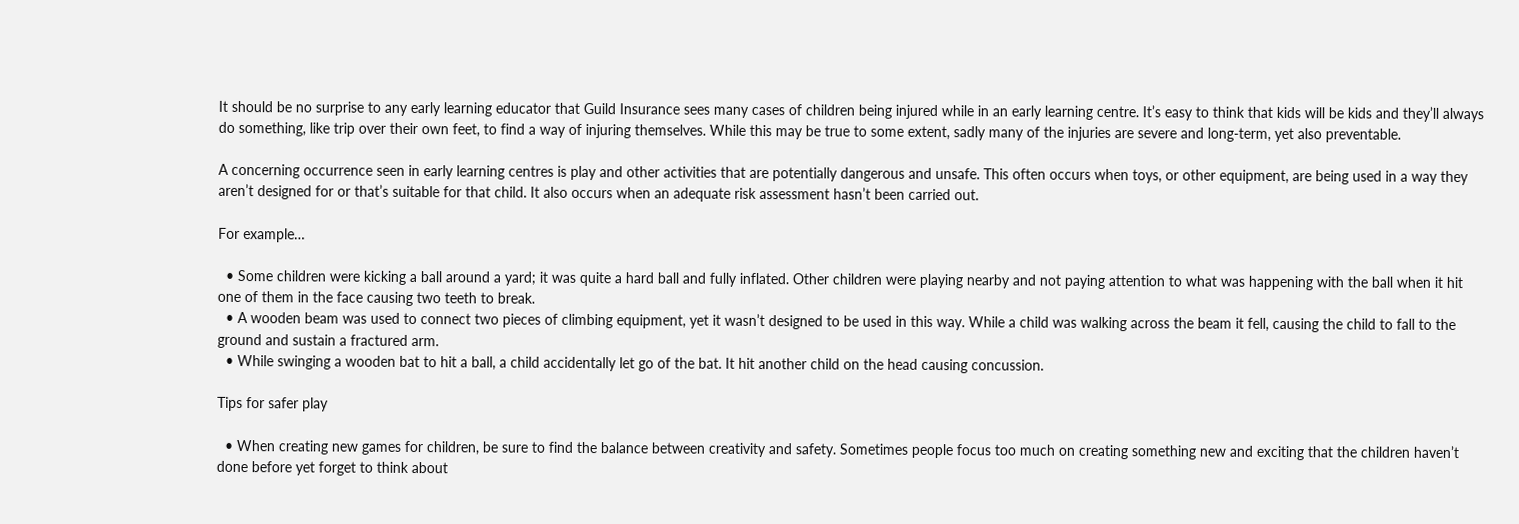It should be no surprise to any early learning educator that Guild Insurance sees many cases of children being injured while in an early learning centre. It’s easy to think that kids will be kids and they’ll always do something, like trip over their own feet, to find a way of injuring themselves. While this may be true to some extent, sadly many of the injuries are severe and long-term, yet also preventable.

A concerning occurrence seen in early learning centres is play and other activities that are potentially dangerous and unsafe. This often occurs when toys, or other equipment, are being used in a way they aren’t designed for or that’s suitable for that child. It also occurs when an adequate risk assessment hasn’t been carried out.

For example…

  • Some children were kicking a ball around a yard; it was quite a hard ball and fully inflated. Other children were playing nearby and not paying attention to what was happening with the ball when it hit one of them in the face causing two teeth to break.
  • A wooden beam was used to connect two pieces of climbing equipment, yet it wasn’t designed to be used in this way. While a child was walking across the beam it fell, causing the child to fall to the ground and sustain a fractured arm.
  • While swinging a wooden bat to hit a ball, a child accidentally let go of the bat. It hit another child on the head causing concussion.

Tips for safer play

  • When creating new games for children, be sure to find the balance between creativity and safety. Sometimes people focus too much on creating something new and exciting that the children haven’t done before yet forget to think about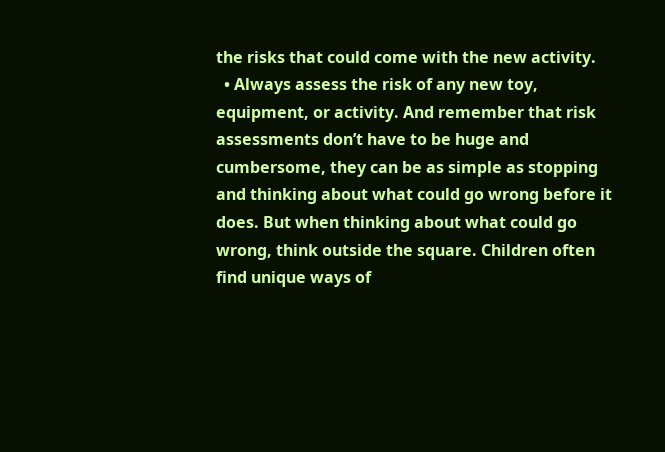the risks that could come with the new activity.
  • Always assess the risk of any new toy, equipment, or activity. And remember that risk assessments don’t have to be huge and cumbersome, they can be as simple as stopping and thinking about what could go wrong before it does. But when thinking about what could go wrong, think outside the square. Children often find unique ways of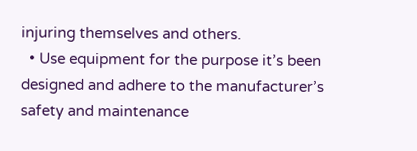injuring themselves and others.
  • Use equipment for the purpose it’s been designed and adhere to the manufacturer’s safety and maintenance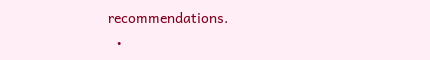recommendations.
  •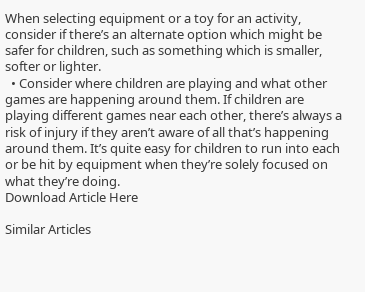When selecting equipment or a toy for an activity, consider if there’s an alternate option which might be safer for children, such as something which is smaller, softer or lighter.
  • Consider where children are playing and what other games are happening around them. If children are playing different games near each other, there’s always a risk of injury if they aren’t aware of all that’s happening around them. It’s quite easy for children to run into each or be hit by equipment when they’re solely focused on what they’re doing.
Download Article Here

Similar Articles